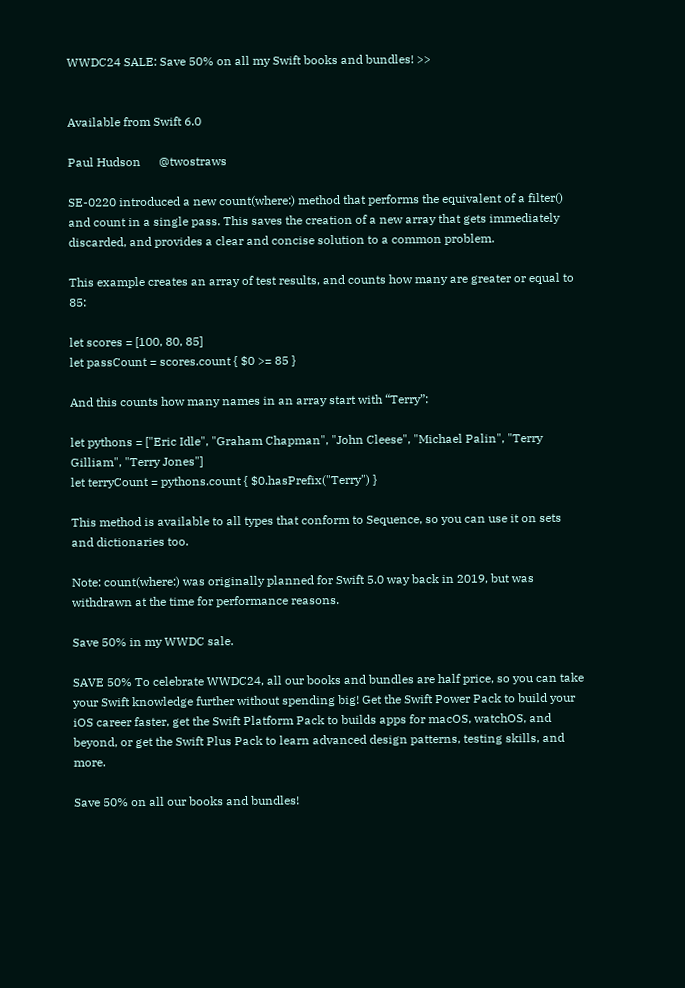WWDC24 SALE: Save 50% on all my Swift books and bundles! >>


Available from Swift 6.0

Paul Hudson      @twostraws

SE-0220 introduced a new count(where:) method that performs the equivalent of a filter() and count in a single pass. This saves the creation of a new array that gets immediately discarded, and provides a clear and concise solution to a common problem.

This example creates an array of test results, and counts how many are greater or equal to 85:

let scores = [100, 80, 85]
let passCount = scores.count { $0 >= 85 }

And this counts how many names in an array start with “Terry”:

let pythons = ["Eric Idle", "Graham Chapman", "John Cleese", "Michael Palin", "Terry Gilliam", "Terry Jones"]
let terryCount = pythons.count { $0.hasPrefix("Terry") }

This method is available to all types that conform to Sequence, so you can use it on sets and dictionaries too.

Note: count(where:) was originally planned for Swift 5.0 way back in 2019, but was withdrawn at the time for performance reasons.

Save 50% in my WWDC sale.

SAVE 50% To celebrate WWDC24, all our books and bundles are half price, so you can take your Swift knowledge further without spending big! Get the Swift Power Pack to build your iOS career faster, get the Swift Platform Pack to builds apps for macOS, watchOS, and beyond, or get the Swift Plus Pack to learn advanced design patterns, testing skills, and more.

Save 50% on all our books and bundles!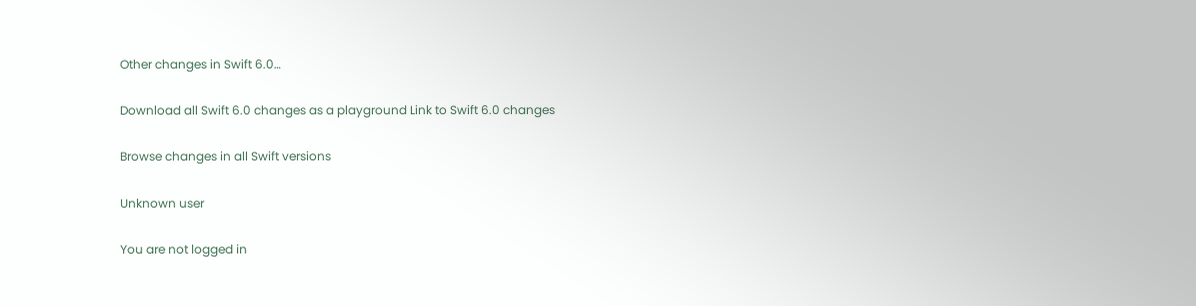Other changes in Swift 6.0…

Download all Swift 6.0 changes as a playground Link to Swift 6.0 changes

Browse changes in all Swift versions

Unknown user

You are not logged in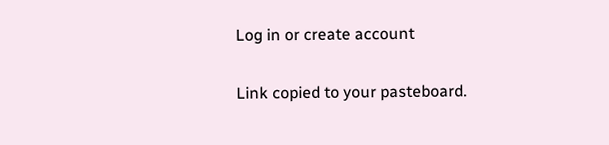Log in or create account

Link copied to your pasteboard.